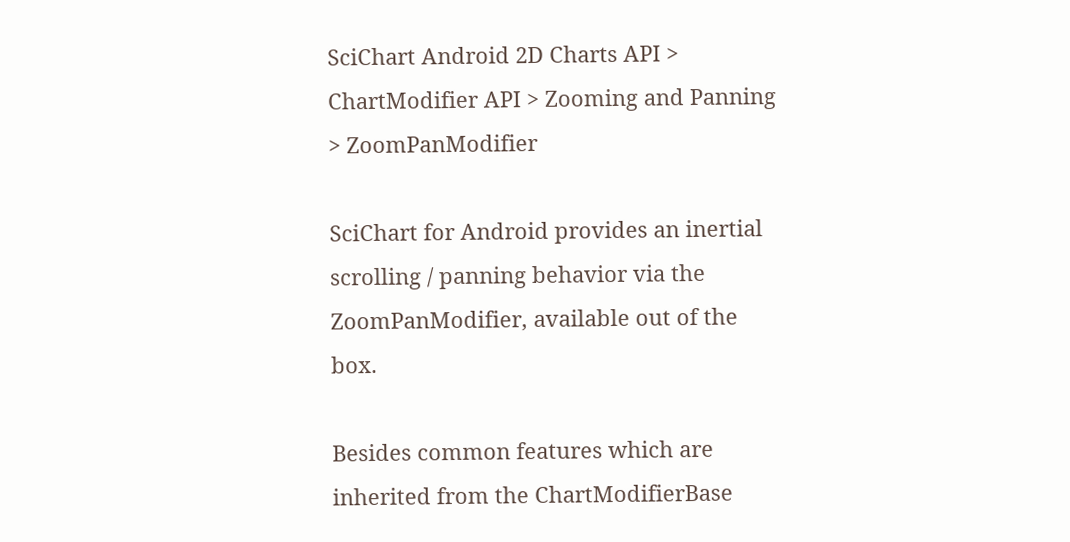SciChart Android 2D Charts API > ChartModifier API > Zooming and Panning > ZoomPanModifier

SciChart for Android provides an inertial scrolling / panning behavior via the ZoomPanModifier, available out of the box.

Besides common features which are inherited from the ChartModifierBase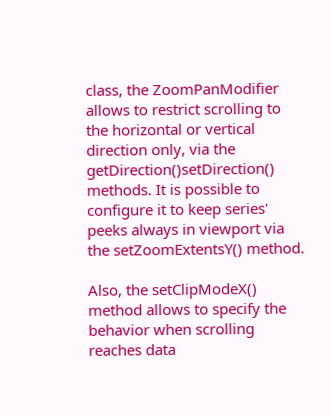class, the ZoomPanModifier allows to restrict scrolling to the horizontal or vertical direction only, via the getDirection()setDirection() methods. It is possible to configure it to keep series' peeks always in viewport via the setZoomExtentsY() method.

Also, the setClipModeX() method allows to specify the behavior when scrolling reaches data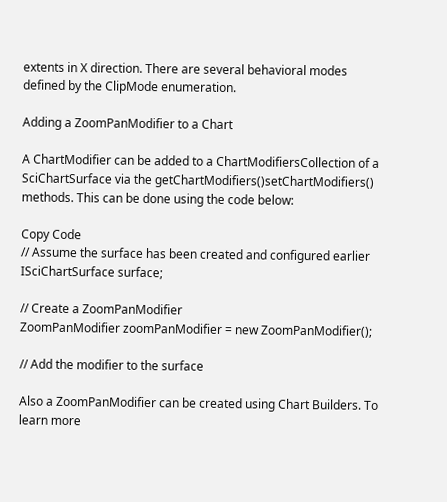extents in X direction. There are several behavioral modes defined by the ClipMode enumeration.

Adding a ZoomPanModifier to a Chart

A ChartModifier can be added to a ChartModifiersCollection of a SciChartSurface via the getChartModifiers()setChartModifiers() methods. This can be done using the code below:

Copy Code
// Assume the surface has been created and configured earlier
ISciChartSurface surface;

// Create a ZoomPanModifier
ZoomPanModifier zoomPanModifier = new ZoomPanModifier();

// Add the modifier to the surface

Also a ZoomPanModifier can be created using Chart Builders. To learn more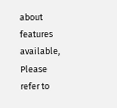about features available, Please refer to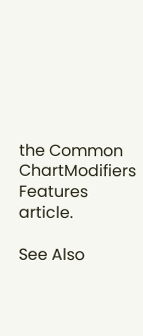the Common ChartModifiers Features article.

See Also